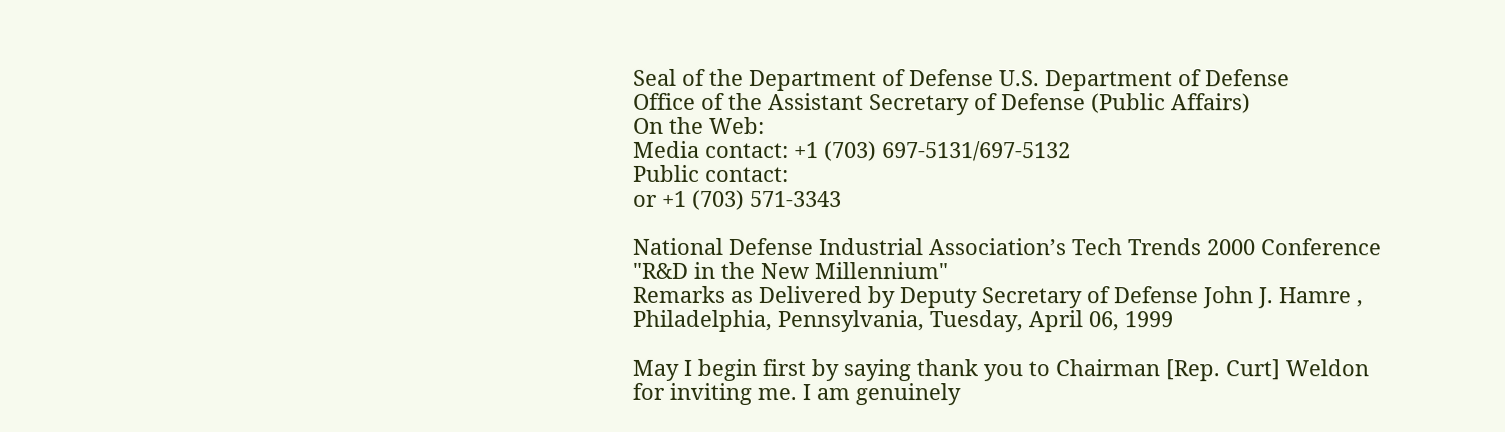Seal of the Department of Defense U.S. Department of Defense
Office of the Assistant Secretary of Defense (Public Affairs)
On the Web:
Media contact: +1 (703) 697-5131/697-5132
Public contact:
or +1 (703) 571-3343

National Defense Industrial Association’s Tech Trends 2000 Conference "R&D in the New Millennium"
Remarks as Delivered by Deputy Secretary of Defense John J. Hamre , Philadelphia, Pennsylvania, Tuesday, April 06, 1999

May I begin first by saying thank you to Chairman [Rep. Curt] Weldon for inviting me. I am genuinely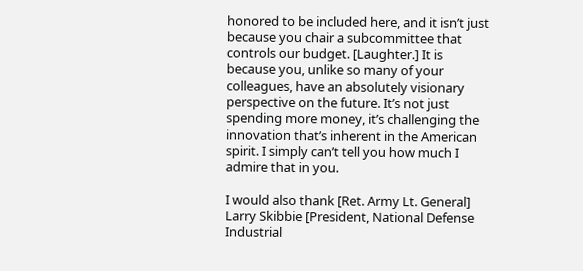honored to be included here, and it isn’t just because you chair a subcommittee that controls our budget. [Laughter.] It is because you, unlike so many of your colleagues, have an absolutely visionary perspective on the future. It’s not just spending more money, it’s challenging the innovation that’s inherent in the American spirit. I simply can’t tell you how much I admire that in you.

I would also thank [Ret. Army Lt. General] Larry Skibbie [President, National Defense Industrial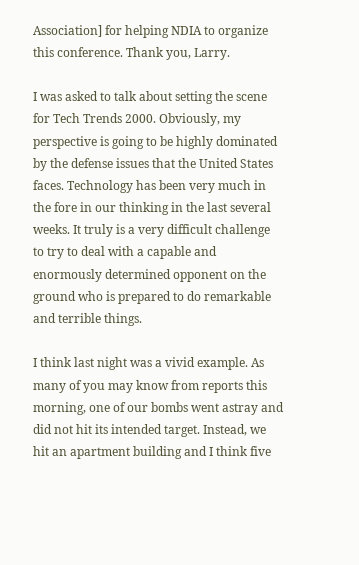Association] for helping NDIA to organize this conference. Thank you, Larry.

I was asked to talk about setting the scene for Tech Trends 2000. Obviously, my perspective is going to be highly dominated by the defense issues that the United States faces. Technology has been very much in the fore in our thinking in the last several weeks. It truly is a very difficult challenge to try to deal with a capable and enormously determined opponent on the ground who is prepared to do remarkable and terrible things.

I think last night was a vivid example. As many of you may know from reports this morning, one of our bombs went astray and did not hit its intended target. Instead, we hit an apartment building and I think five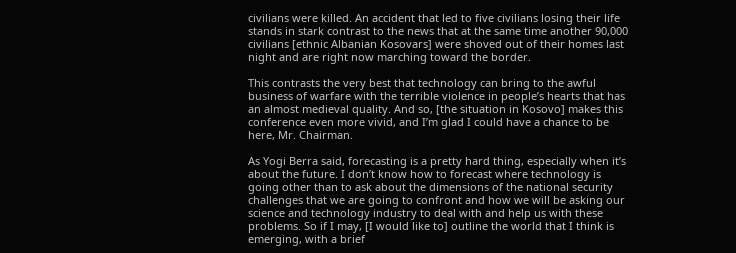civilians were killed. An accident that led to five civilians losing their life stands in stark contrast to the news that at the same time another 90,000 civilians [ethnic Albanian Kosovars] were shoved out of their homes last night and are right now marching toward the border.

This contrasts the very best that technology can bring to the awful business of warfare with the terrible violence in people’s hearts that has an almost medieval quality. And so, [the situation in Kosovo] makes this conference even more vivid, and I’m glad I could have a chance to be here, Mr. Chairman.

As Yogi Berra said, forecasting is a pretty hard thing, especially when it’s about the future. I don’t know how to forecast where technology is going other than to ask about the dimensions of the national security challenges that we are going to confront and how we will be asking our science and technology industry to deal with and help us with these problems. So if I may, [I would like to] outline the world that I think is emerging, with a brief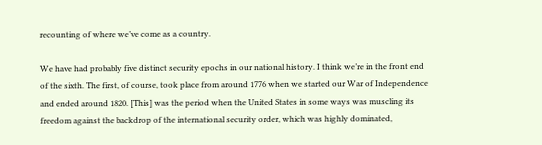recounting of where we’ve come as a country.

We have had probably five distinct security epochs in our national history. I think we’re in the front end of the sixth. The first, of course, took place from around 1776 when we started our War of Independence and ended around 1820. [This] was the period when the United States in some ways was muscling its freedom against the backdrop of the international security order, which was highly dominated,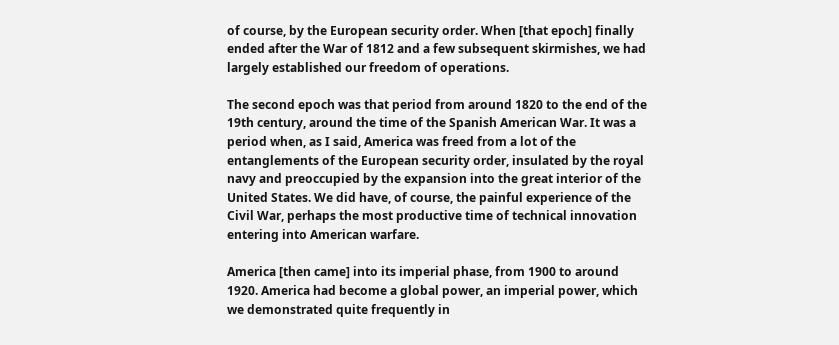of course, by the European security order. When [that epoch] finally ended after the War of 1812 and a few subsequent skirmishes, we had largely established our freedom of operations.

The second epoch was that period from around 1820 to the end of the 19th century, around the time of the Spanish American War. It was a period when, as I said, America was freed from a lot of the entanglements of the European security order, insulated by the royal navy and preoccupied by the expansion into the great interior of the United States. We did have, of course, the painful experience of the Civil War, perhaps the most productive time of technical innovation entering into American warfare.

America [then came] into its imperial phase, from 1900 to around 1920. America had become a global power, an imperial power, which we demonstrated quite frequently in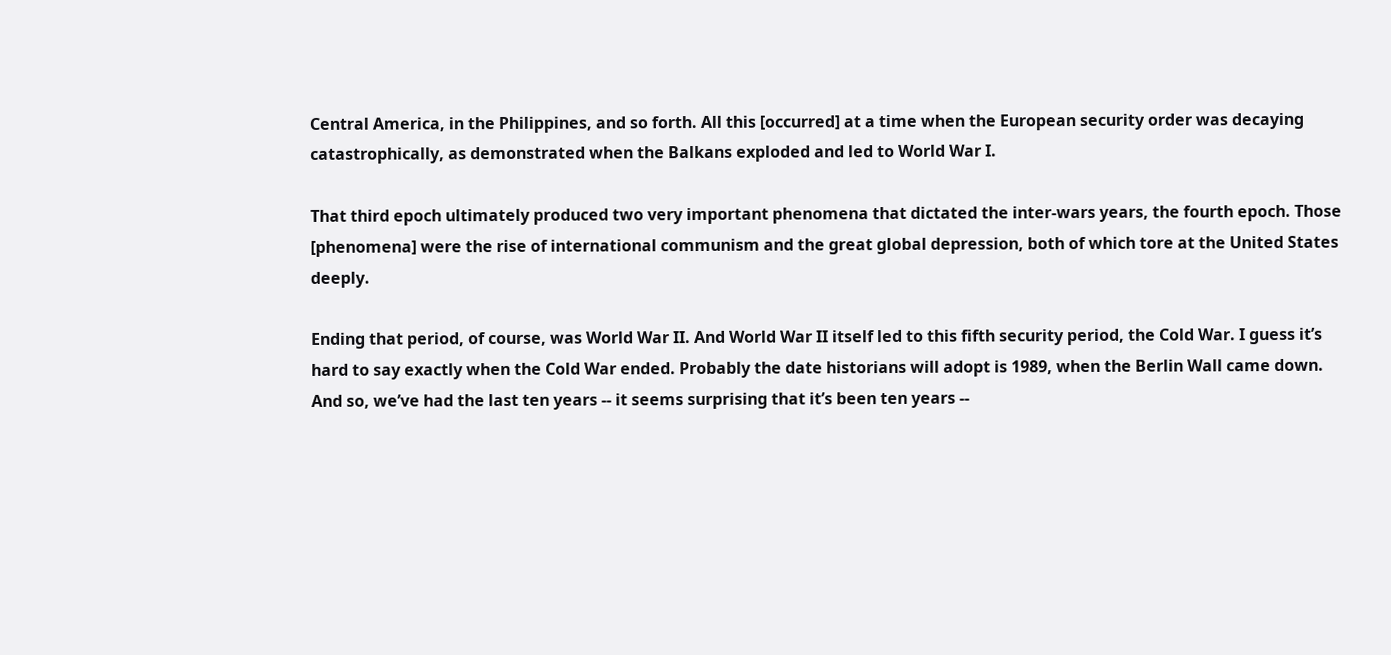Central America, in the Philippines, and so forth. All this [occurred] at a time when the European security order was decaying catastrophically, as demonstrated when the Balkans exploded and led to World War I.

That third epoch ultimately produced two very important phenomena that dictated the inter-wars years, the fourth epoch. Those [phenomena] were the rise of international communism and the great global depression, both of which tore at the United States deeply.

Ending that period, of course, was World War II. And World War II itself led to this fifth security period, the Cold War. I guess it’s hard to say exactly when the Cold War ended. Probably the date historians will adopt is 1989, when the Berlin Wall came down. And so, we’ve had the last ten years -- it seems surprising that it’s been ten years --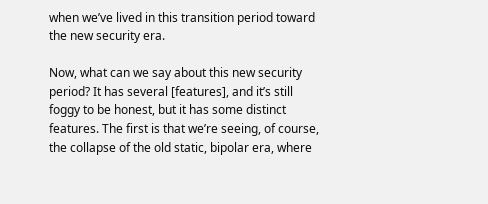when we’ve lived in this transition period toward the new security era.

Now, what can we say about this new security period? It has several [features], and it’s still foggy to be honest, but it has some distinct features. The first is that we’re seeing, of course, the collapse of the old static, bipolar era, where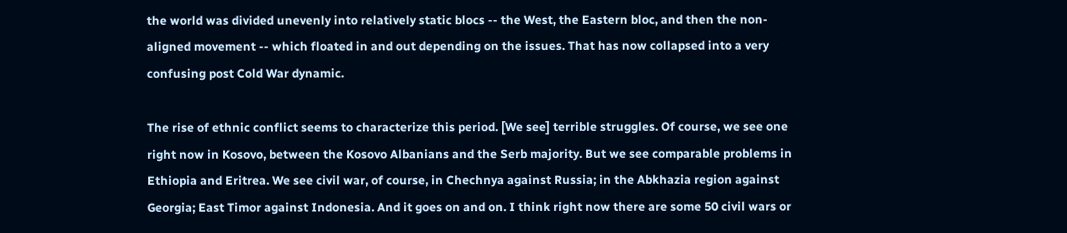the world was divided unevenly into relatively static blocs -- the West, the Eastern bloc, and then the non-aligned movement -- which floated in and out depending on the issues. That has now collapsed into a very confusing post Cold War dynamic.

The rise of ethnic conflict seems to characterize this period. [We see] terrible struggles. Of course, we see one right now in Kosovo, between the Kosovo Albanians and the Serb majority. But we see comparable problems in Ethiopia and Eritrea. We see civil war, of course, in Chechnya against Russia; in the Abkhazia region against Georgia; East Timor against Indonesia. And it goes on and on. I think right now there are some 50 civil wars or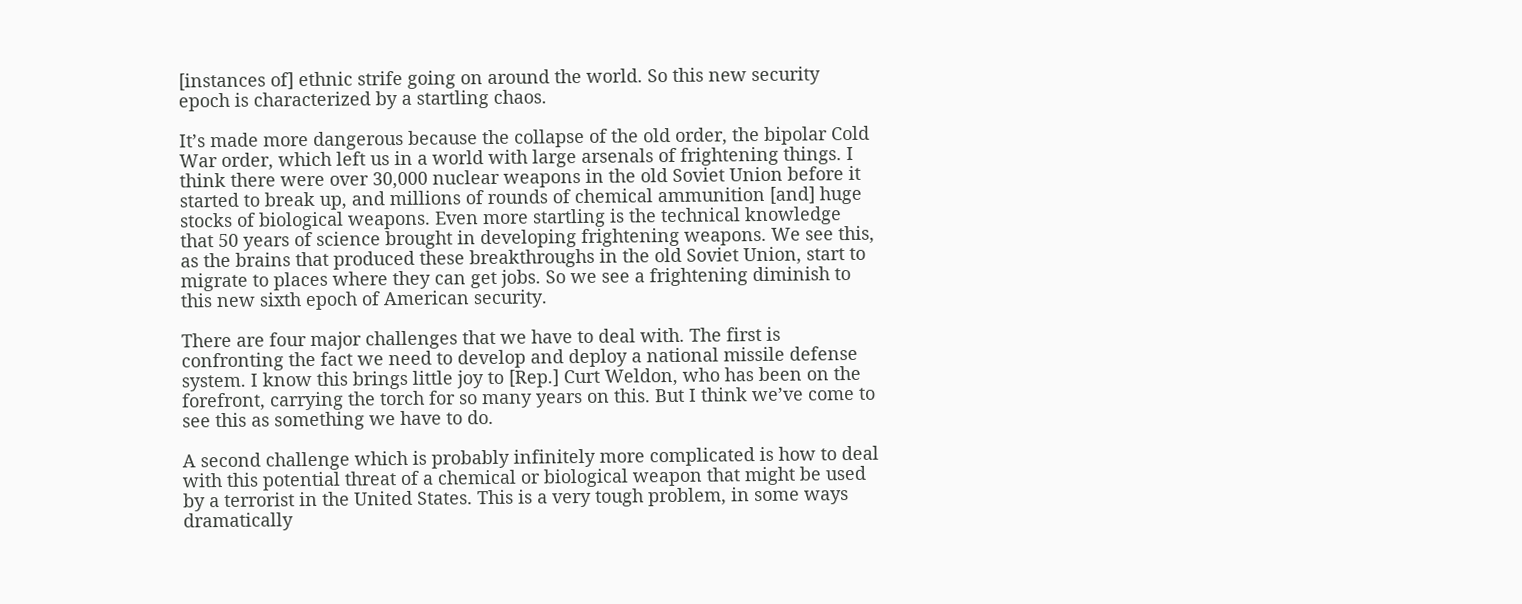[instances of] ethnic strife going on around the world. So this new security epoch is characterized by a startling chaos.

It’s made more dangerous because the collapse of the old order, the bipolar Cold War order, which left us in a world with large arsenals of frightening things. I think there were over 30,000 nuclear weapons in the old Soviet Union before it started to break up, and millions of rounds of chemical ammunition [and] huge stocks of biological weapons. Even more startling is the technical knowledge that 50 years of science brought in developing frightening weapons. We see this, as the brains that produced these breakthroughs in the old Soviet Union, start to migrate to places where they can get jobs. So we see a frightening diminish to this new sixth epoch of American security.

There are four major challenges that we have to deal with. The first is confronting the fact we need to develop and deploy a national missile defense system. I know this brings little joy to [Rep.] Curt Weldon, who has been on the forefront, carrying the torch for so many years on this. But I think we’ve come to see this as something we have to do.

A second challenge which is probably infinitely more complicated is how to deal with this potential threat of a chemical or biological weapon that might be used by a terrorist in the United States. This is a very tough problem, in some ways dramatically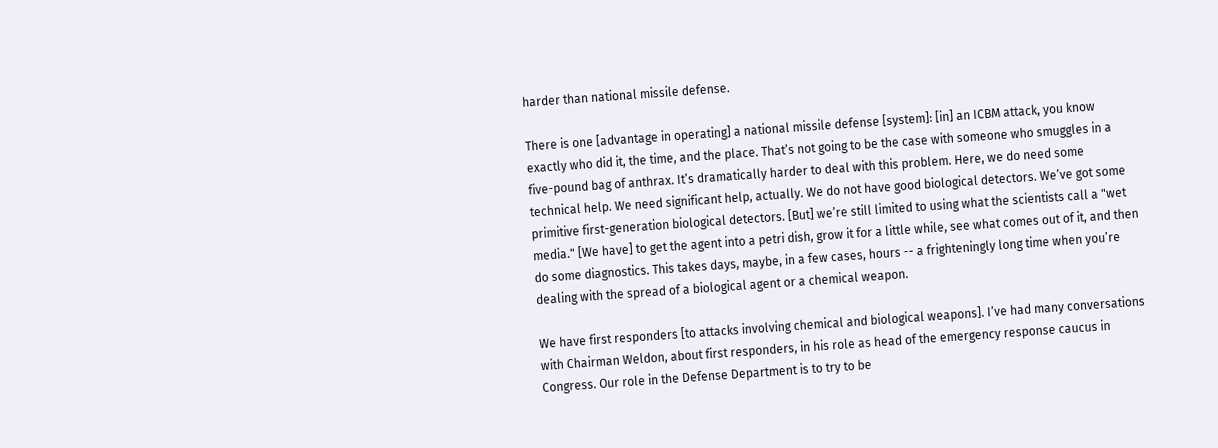harder than national missile defense.

There is one [advantage in operating] a national missile defense [system]: [in] an ICBM attack, you know exactly who did it, the time, and the place. That’s not going to be the case with someone who smuggles in a five-pound bag of anthrax. It’s dramatically harder to deal with this problem. Here, we do need some technical help. We need significant help, actually. We do not have good biological detectors. We’ve got some primitive first-generation biological detectors. [But] we’re still limited to using what the scientists call a "wet media." [We have] to get the agent into a petri dish, grow it for a little while, see what comes out of it, and then do some diagnostics. This takes days, maybe, in a few cases, hours -- a frighteningly long time when you’re dealing with the spread of a biological agent or a chemical weapon.

We have first responders [to attacks involving chemical and biological weapons]. I’ve had many conversations with Chairman Weldon, about first responders, in his role as head of the emergency response caucus in Congress. Our role in the Defense Department is to try to be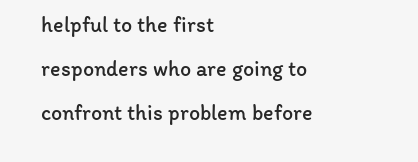helpful to the first responders who are going to confront this problem before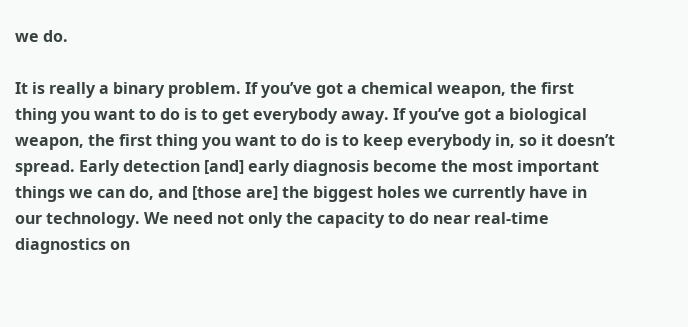we do.

It is really a binary problem. If you’ve got a chemical weapon, the first thing you want to do is to get everybody away. If you’ve got a biological weapon, the first thing you want to do is to keep everybody in, so it doesn’t spread. Early detection [and] early diagnosis become the most important things we can do, and [those are] the biggest holes we currently have in our technology. We need not only the capacity to do near real-time diagnostics on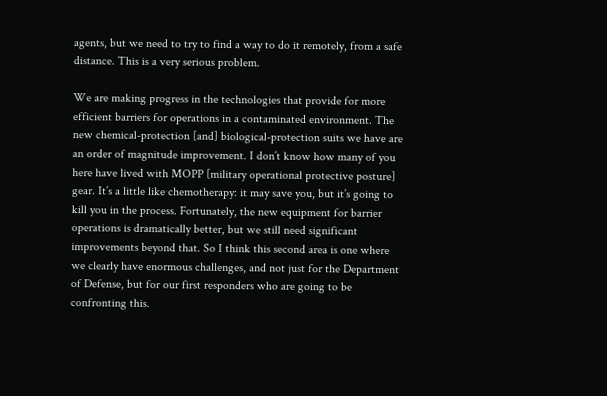agents, but we need to try to find a way to do it remotely, from a safe distance. This is a very serious problem.

We are making progress in the technologies that provide for more efficient barriers for operations in a contaminated environment. The new chemical-protection [and] biological-protection suits we have are an order of magnitude improvement. I don’t know how many of you here have lived with MOPP [military operational protective posture] gear. It’s a little like chemotherapy: it may save you, but it’s going to kill you in the process. Fortunately, the new equipment for barrier operations is dramatically better, but we still need significant improvements beyond that. So I think this second area is one where we clearly have enormous challenges, and not just for the Department of Defense, but for our first responders who are going to be confronting this.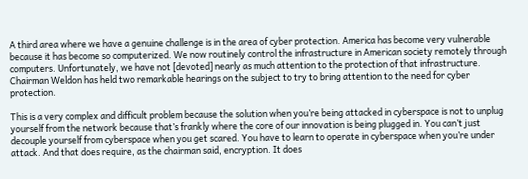A third area where we have a genuine challenge is in the area of cyber protection. America has become very vulnerable because it has become so computerized. We now routinely control the infrastructure in American society remotely through computers. Unfortunately, we have not [devoted] nearly as much attention to the protection of that infrastructure. Chairman Weldon has held two remarkable hearings on the subject to try to bring attention to the need for cyber protection.

This is a very complex and difficult problem because the solution when you’re being attacked in cyberspace is not to unplug yourself from the network because that’s frankly where the core of our innovation is being plugged in. You can’t just decouple yourself from cyberspace when you get scared. You have to learn to operate in cyberspace when you’re under attack. And that does require, as the chairman said, encryption. It does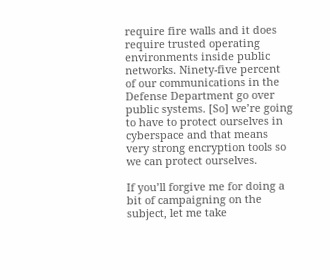require fire walls and it does require trusted operating environments inside public networks. Ninety-five percent of our communications in the Defense Department go over public systems. [So] we’re going to have to protect ourselves in cyberspace and that means very strong encryption tools so we can protect ourselves.

If you’ll forgive me for doing a bit of campaigning on the subject, let me take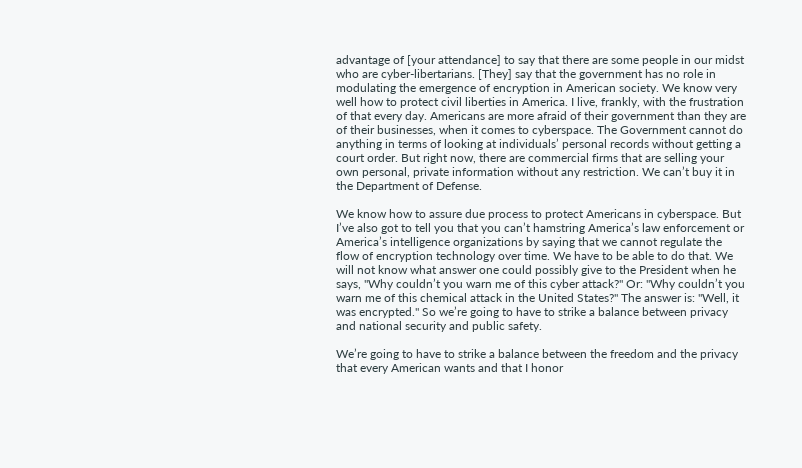advantage of [your attendance] to say that there are some people in our midst who are cyber-libertarians. [They] say that the government has no role in modulating the emergence of encryption in American society. We know very well how to protect civil liberties in America. I live, frankly, with the frustration of that every day. Americans are more afraid of their government than they are of their businesses, when it comes to cyberspace. The Government cannot do anything in terms of looking at individuals’ personal records without getting a court order. But right now, there are commercial firms that are selling your own personal, private information without any restriction. We can’t buy it in the Department of Defense.

We know how to assure due process to protect Americans in cyberspace. But I’ve also got to tell you that you can’t hamstring America’s law enforcement or America’s intelligence organizations by saying that we cannot regulate the flow of encryption technology over time. We have to be able to do that. We will not know what answer one could possibly give to the President when he says, "Why couldn’t you warn me of this cyber attack?" Or: "Why couldn’t you warn me of this chemical attack in the United States?" The answer is: "Well, it was encrypted." So we’re going to have to strike a balance between privacy and national security and public safety.

We’re going to have to strike a balance between the freedom and the privacy that every American wants and that I honor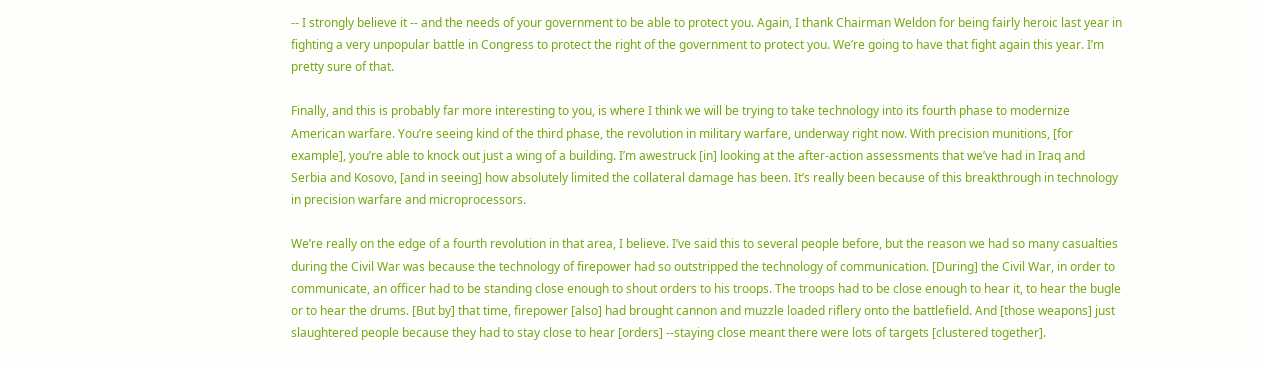-- I strongly believe it -- and the needs of your government to be able to protect you. Again, I thank Chairman Weldon for being fairly heroic last year in fighting a very unpopular battle in Congress to protect the right of the government to protect you. We’re going to have that fight again this year. I’m pretty sure of that.

Finally, and this is probably far more interesting to you, is where I think we will be trying to take technology into its fourth phase to modernize American warfare. You’re seeing kind of the third phase, the revolution in military warfare, underway right now. With precision munitions, [for example], you’re able to knock out just a wing of a building. I’m awestruck [in] looking at the after-action assessments that we’ve had in Iraq and Serbia and Kosovo, [and in seeing] how absolutely limited the collateral damage has been. It’s really been because of this breakthrough in technology in precision warfare and microprocessors.

We’re really on the edge of a fourth revolution in that area, I believe. I’ve said this to several people before, but the reason we had so many casualties during the Civil War was because the technology of firepower had so outstripped the technology of communication. [During] the Civil War, in order to communicate, an officer had to be standing close enough to shout orders to his troops. The troops had to be close enough to hear it, to hear the bugle or to hear the drums. [But by] that time, firepower [also] had brought cannon and muzzle loaded riflery onto the battlefield. And [those weapons] just slaughtered people because they had to stay close to hear [orders] --staying close meant there were lots of targets [clustered together].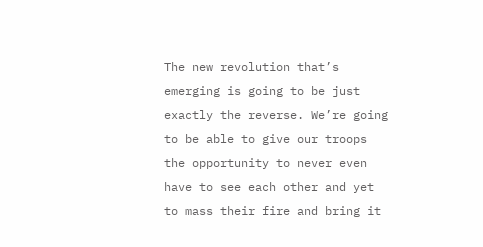The new revolution that’s emerging is going to be just exactly the reverse. We’re going to be able to give our troops the opportunity to never even have to see each other and yet to mass their fire and bring it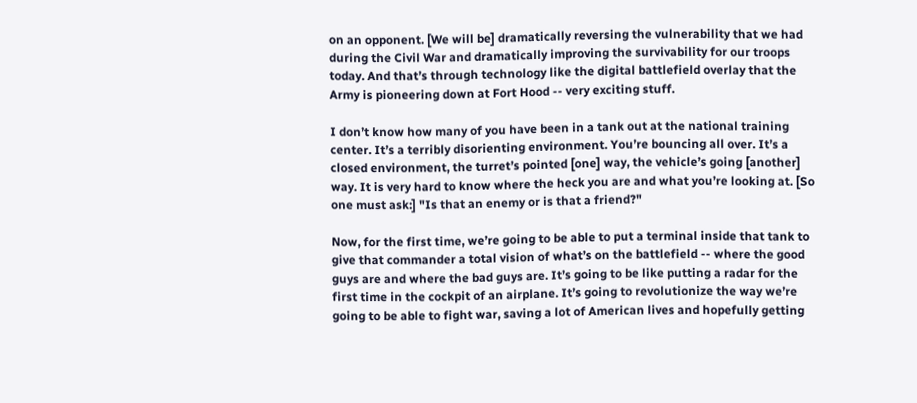on an opponent. [We will be] dramatically reversing the vulnerability that we had during the Civil War and dramatically improving the survivability for our troops today. And that’s through technology like the digital battlefield overlay that the Army is pioneering down at Fort Hood -- very exciting stuff.

I don’t know how many of you have been in a tank out at the national training center. It’s a terribly disorienting environment. You’re bouncing all over. It’s a closed environment, the turret’s pointed [one] way, the vehicle’s going [another] way. It is very hard to know where the heck you are and what you’re looking at. [So one must ask:] "Is that an enemy or is that a friend?"

Now, for the first time, we’re going to be able to put a terminal inside that tank to give that commander a total vision of what’s on the battlefield -- where the good guys are and where the bad guys are. It’s going to be like putting a radar for the first time in the cockpit of an airplane. It’s going to revolutionize the way we’re going to be able to fight war, saving a lot of American lives and hopefully getting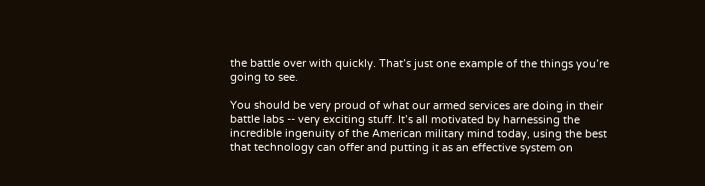the battle over with quickly. That’s just one example of the things you’re going to see.

You should be very proud of what our armed services are doing in their battle labs -- very exciting stuff. It’s all motivated by harnessing the incredible ingenuity of the American military mind today, using the best that technology can offer and putting it as an effective system on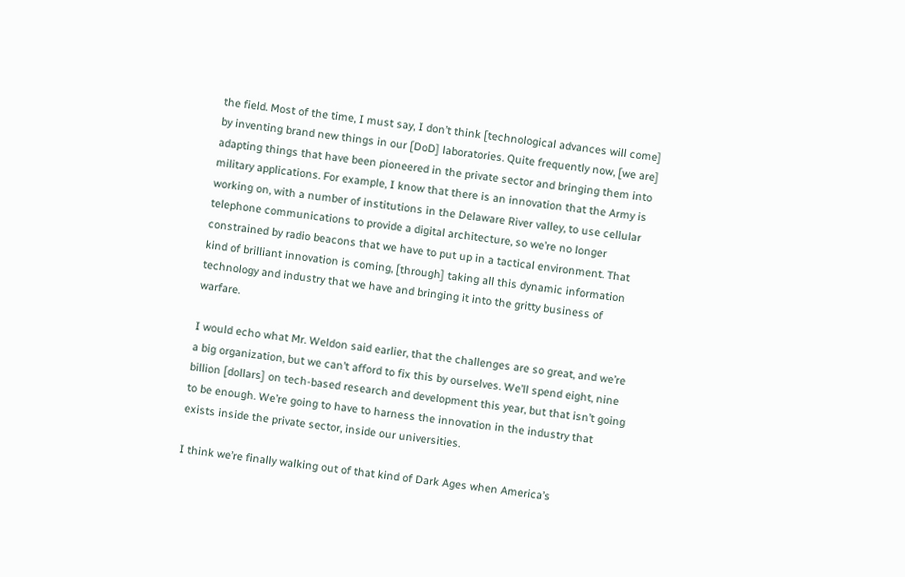the field. Most of the time, I must say, I don’t think [technological advances will come] by inventing brand new things in our [DoD] laboratories. Quite frequently now, [we are] adapting things that have been pioneered in the private sector and bringing them into military applications. For example, I know that there is an innovation that the Army is working on, with a number of institutions in the Delaware River valley, to use cellular telephone communications to provide a digital architecture, so we’re no longer constrained by radio beacons that we have to put up in a tactical environment. That kind of brilliant innovation is coming, [through] taking all this dynamic information technology and industry that we have and bringing it into the gritty business of warfare.

I would echo what Mr. Weldon said earlier, that the challenges are so great, and we’re a big organization, but we can’t afford to fix this by ourselves. We’ll spend eight, nine billion [dollars] on tech-based research and development this year, but that isn’t going to be enough. We’re going to have to harness the innovation in the industry that exists inside the private sector, inside our universities.

I think we’re finally walking out of that kind of Dark Ages when America’s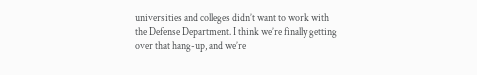universities and colleges didn’t want to work with the Defense Department. I think we’re finally getting over that hang-up, and we’re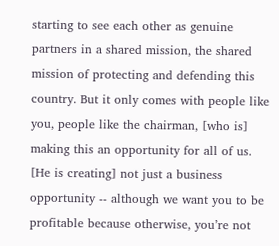starting to see each other as genuine partners in a shared mission, the shared mission of protecting and defending this country. But it only comes with people like you, people like the chairman, [who is] making this an opportunity for all of us. [He is creating] not just a business opportunity -- although we want you to be profitable because otherwise, you’re not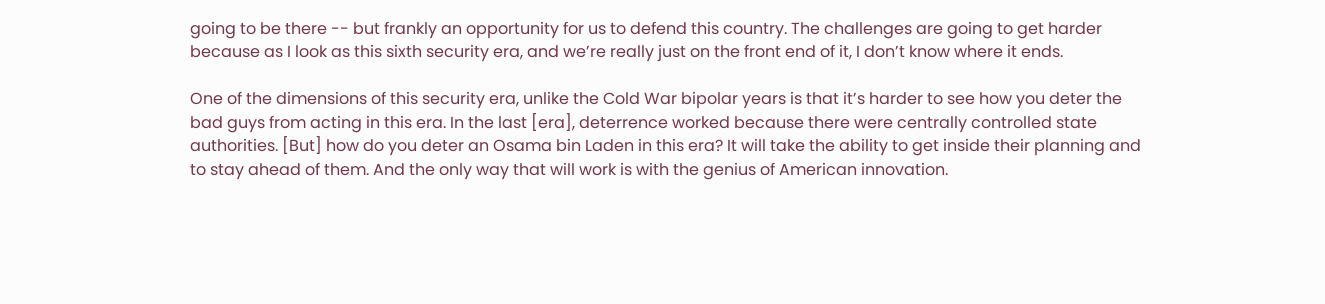going to be there -- but frankly an opportunity for us to defend this country. The challenges are going to get harder because as I look as this sixth security era, and we’re really just on the front end of it, I don’t know where it ends.

One of the dimensions of this security era, unlike the Cold War bipolar years is that it’s harder to see how you deter the bad guys from acting in this era. In the last [era], deterrence worked because there were centrally controlled state authorities. [But] how do you deter an Osama bin Laden in this era? It will take the ability to get inside their planning and to stay ahead of them. And the only way that will work is with the genius of American innovation.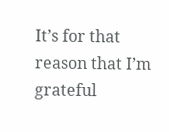It’s for that reason that I’m grateful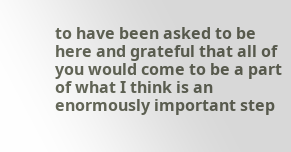to have been asked to be here and grateful that all of you would come to be a part of what I think is an enormously important step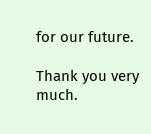for our future.

Thank you very much.